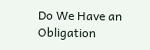Do We Have an Obligation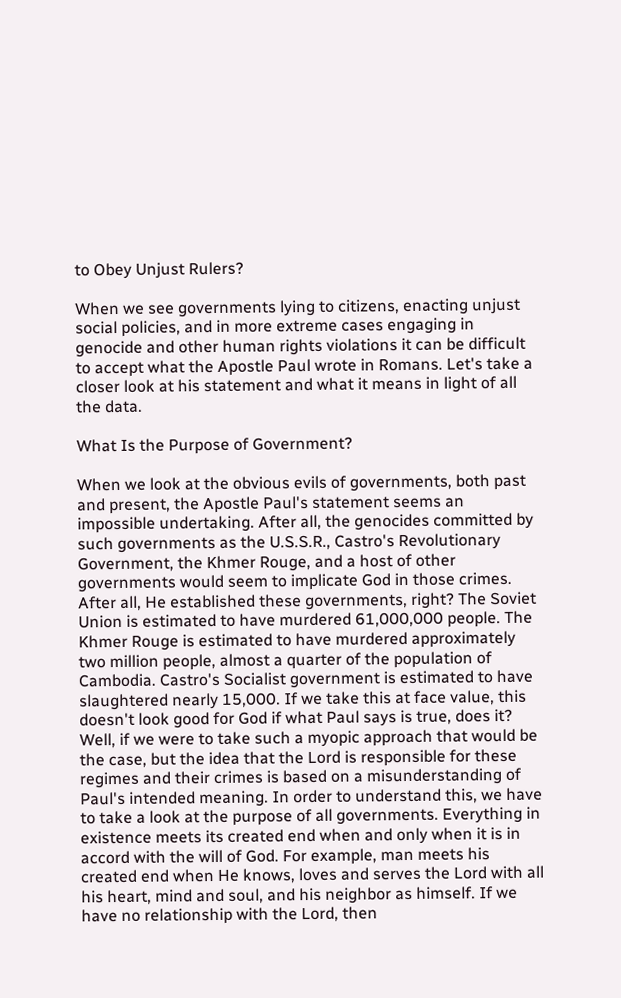to Obey Unjust Rulers?

When we see governments lying to citizens, enacting unjust social policies, and in more extreme cases engaging in genocide and other human rights violations it can be difficult to accept what the Apostle Paul wrote in Romans. Let's take a closer look at his statement and what it means in light of all the data.

What Is the Purpose of Government?

When we look at the obvious evils of governments, both past and present, the Apostle Paul's statement seems an impossible undertaking. After all, the genocides committed by such governments as the U.S.S.R., Castro's Revolutionary Government, the Khmer Rouge, and a host of other governments would seem to implicate God in those crimes. After all, He established these governments, right? The Soviet Union is estimated to have murdered 61,000,000 people. The Khmer Rouge is estimated to have murdered approximately two million people, almost a quarter of the population of Cambodia. Castro's Socialist government is estimated to have slaughtered nearly 15,000. If we take this at face value, this doesn't look good for God if what Paul says is true, does it? Well, if we were to take such a myopic approach that would be the case, but the idea that the Lord is responsible for these regimes and their crimes is based on a misunderstanding of Paul's intended meaning. In order to understand this, we have to take a look at the purpose of all governments. Everything in existence meets its created end when and only when it is in accord with the will of God. For example, man meets his created end when He knows, loves and serves the Lord with all his heart, mind and soul, and his neighbor as himself. If we have no relationship with the Lord, then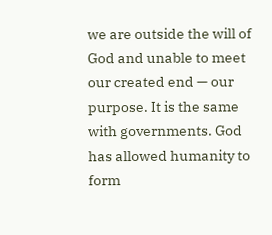we are outside the will of God and unable to meet our created end — our purpose. It is the same with governments. God has allowed humanity to form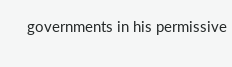governments in his permissive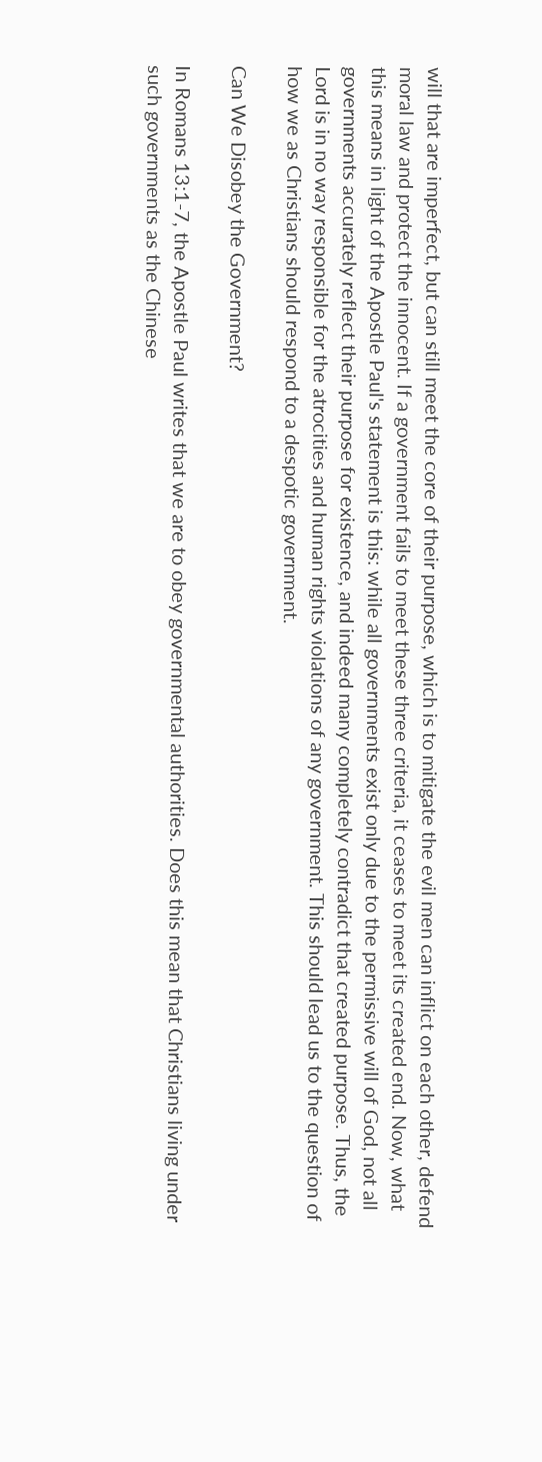will that are imperfect, but can still meet the core of their purpose, which is to mitigate the evil men can inflict on each other, defend moral law and protect the innocent. If a government fails to meet these three criteria, it ceases to meet its created end. Now, what this means in light of the Apostle Paul's statement is this: while all governments exist only due to the permissive will of God, not all governments accurately reflect their purpose for existence, and indeed many completely contradict that created purpose. Thus, the Lord is in no way responsible for the atrocities and human rights violations of any government. This should lead us to the question of how we as Christians should respond to a despotic government.

Can We Disobey the Government?

In Romans 13:1-7, the Apostle Paul writes that we are to obey governmental authorities. Does this mean that Christians living under such governments as the Chinese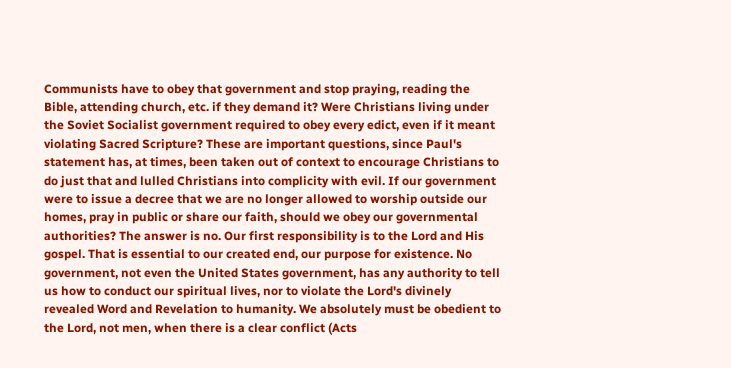Communists have to obey that government and stop praying, reading the Bible, attending church, etc. if they demand it? Were Christians living under the Soviet Socialist government required to obey every edict, even if it meant violating Sacred Scripture? These are important questions, since Paul's statement has, at times, been taken out of context to encourage Christians to do just that and lulled Christians into complicity with evil. If our government were to issue a decree that we are no longer allowed to worship outside our homes, pray in public or share our faith, should we obey our governmental authorities? The answer is no. Our first responsibility is to the Lord and His gospel. That is essential to our created end, our purpose for existence. No government, not even the United States government, has any authority to tell us how to conduct our spiritual lives, nor to violate the Lord's divinely revealed Word and Revelation to humanity. We absolutely must be obedient to the Lord, not men, when there is a clear conflict (Acts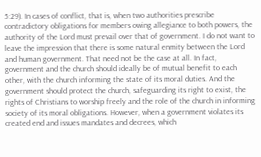5:29). In cases of conflict, that is, when two authorities prescribe contradictory obligations for members owing allegiance to both powers, the authority of the Lord must prevail over that of government. I do not want to leave the impression that there is some natural enmity between the Lord and human government. That need not be the case at all. In fact, government and the church should ideally be of mutual benefit to each other, with the church informing the state of its moral duties. And the government should protect the church, safeguarding its right to exist, the rights of Christians to worship freely and the role of the church in informing society of its moral obligations. However, when a government violates its created end and issues mandates and decrees, which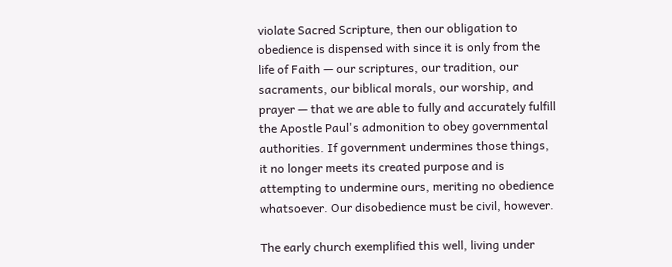violate Sacred Scripture, then our obligation to obedience is dispensed with since it is only from the life of Faith — our scriptures, our tradition, our sacraments, our biblical morals, our worship, and prayer — that we are able to fully and accurately fulfill the Apostle Paul's admonition to obey governmental authorities. If government undermines those things, it no longer meets its created purpose and is attempting to undermine ours, meriting no obedience whatsoever. Our disobedience must be civil, however.

The early church exemplified this well, living under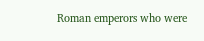Roman emperors who were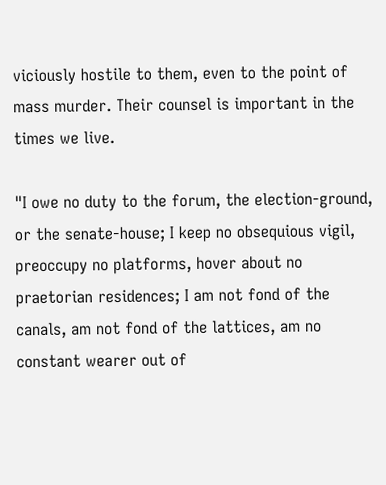viciously hostile to them, even to the point of mass murder. Their counsel is important in the times we live.

"I owe no duty to the forum, the election-ground, or the senate-house; I keep no obsequious vigil, preoccupy no platforms, hover about no praetorian residences; I am not fond of the canals, am not fond of the lattices, am no constant wearer out of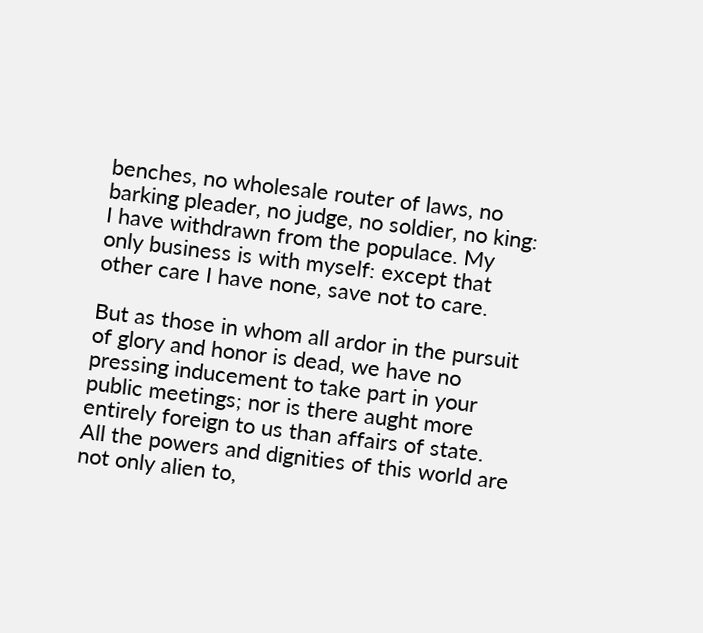benches, no wholesale router of laws, no barking pleader, no judge, no soldier, no king: I have withdrawn from the populace. My only business is with myself: except that other care I have none, save not to care.

But as those in whom all ardor in the pursuit of glory and honor is dead, we have no pressing inducement to take part in your public meetings; nor is there aught more entirely foreign to us than affairs of state. All the powers and dignities of this world are not only alien to,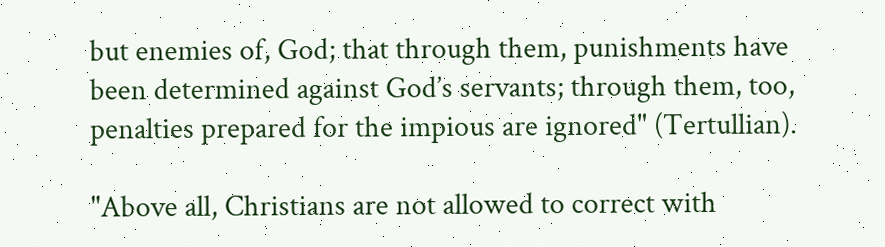but enemies of, God; that through them, punishments have been determined against God’s servants; through them, too, penalties prepared for the impious are ignored" (Tertullian).

"Above all, Christians are not allowed to correct with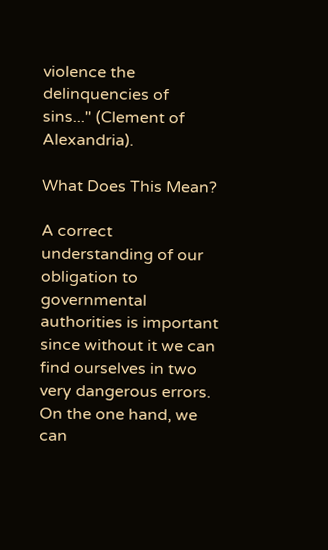violence the delinquencies of sins..." (Clement of Alexandria).

What Does This Mean?

A correct understanding of our obligation to governmental authorities is important since without it we can find ourselves in two very dangerous errors. On the one hand, we can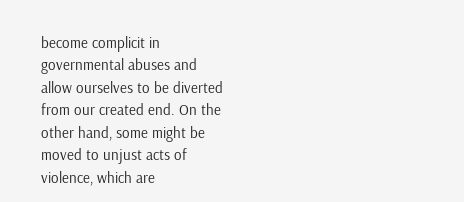become complicit in governmental abuses and allow ourselves to be diverted from our created end. On the other hand, some might be moved to unjust acts of violence, which are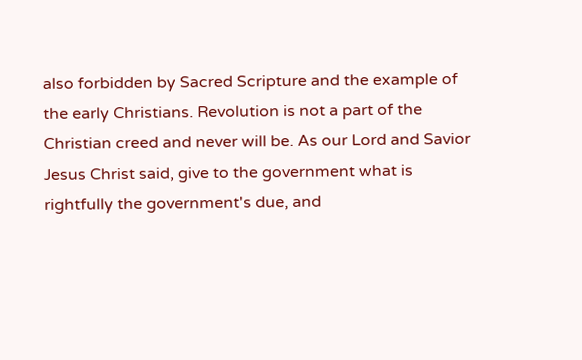also forbidden by Sacred Scripture and the example of the early Christians. Revolution is not a part of the Christian creed and never will be. As our Lord and Savior Jesus Christ said, give to the government what is rightfully the government's due, and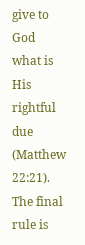give to God what is His rightful due (Matthew 22:21). The final rule is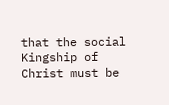that the social Kingship of Christ must be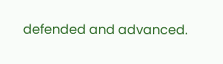defended and advanced.